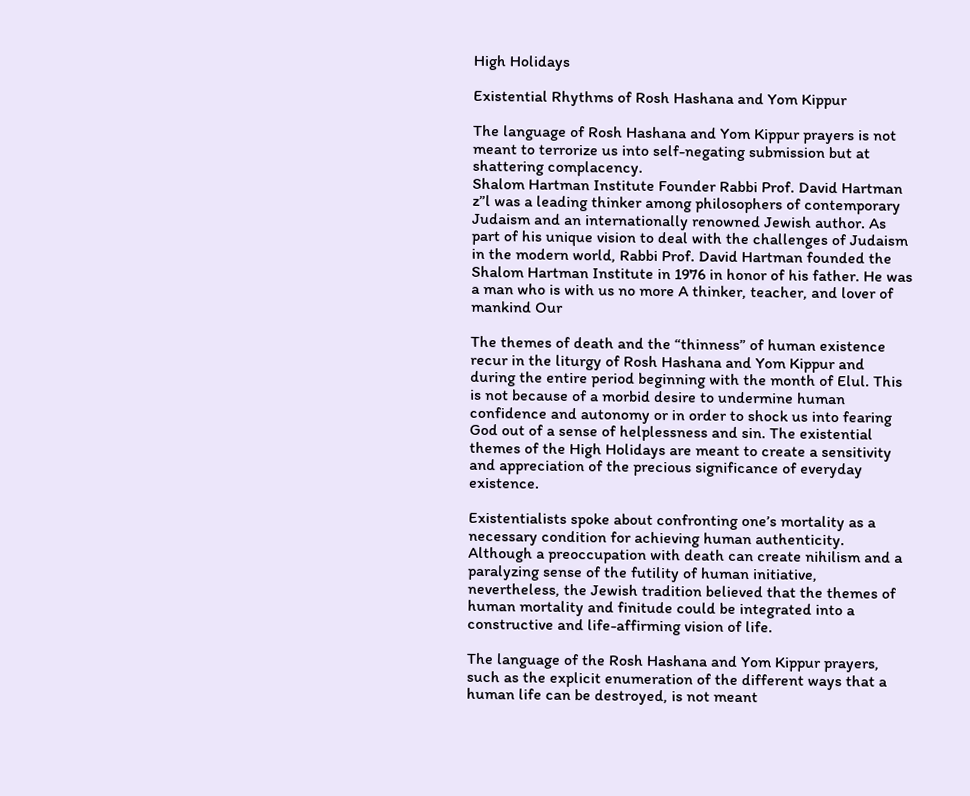High Holidays

Existential Rhythms of Rosh Hashana and Yom Kippur

The language of Rosh Hashana and Yom Kippur prayers is not meant to terrorize us into self-negating submission but at shattering complacency.
Shalom Hartman Institute Founder Rabbi Prof. David Hartman z”l was a leading thinker among philosophers of contemporary Judaism and an internationally renowned Jewish author. As part of his unique vision to deal with the challenges of Judaism in the modern world, Rabbi Prof. David Hartman founded the Shalom Hartman Institute in 1976 in honor of his father. He was a man who is with us no more A thinker, teacher, and lover of mankind Our

The themes of death and the “thinness” of human existence recur in the liturgy of Rosh Hashana and Yom Kippur and during the entire period beginning with the month of Elul. This is not because of a morbid desire to undermine human confidence and autonomy or in order to shock us into fearing God out of a sense of helplessness and sin. The existential themes of the High Holidays are meant to create a sensitivity and appreciation of the precious significance of everyday existence.

Existentialists spoke about confronting one’s mortality as a necessary condition for achieving human authenticity. Although a preoccupation with death can create nihilism and a paralyzing sense of the futility of human initiative, nevertheless, the Jewish tradition believed that the themes of human mortality and finitude could be integrated into a constructive and life-affirming vision of life.

The language of the Rosh Hashana and Yom Kippur prayers, such as the explicit enumeration of the different ways that a human life can be destroyed, is not meant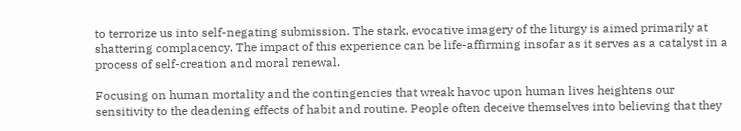to terrorize us into self-negating submission. The stark, evocative imagery of the liturgy is aimed primarily at shattering complacency. The impact of this experience can be life-affirming insofar as it serves as a catalyst in a process of self-creation and moral renewal.

Focusing on human mortality and the contingencies that wreak havoc upon human lives heightens our sensitivity to the deadening effects of habit and routine. People often deceive themselves into believing that they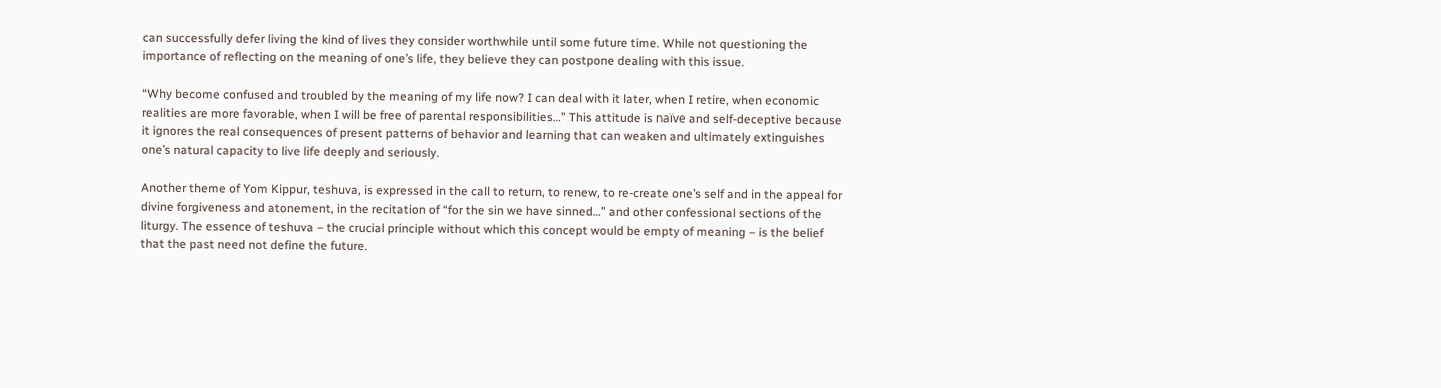can successfully defer living the kind of lives they consider worthwhile until some future time. While not questioning the importance of reflecting on the meaning of one’s life, they believe they can postpone dealing with this issue.

“Why become confused and troubled by the meaning of my life now? I can deal with it later, when I retire, when economic realities are more favorable, when I will be free of parental responsibilities…” This attitude is naïve and self-deceptive because it ignores the real consequences of present patterns of behavior and learning that can weaken and ultimately extinguishes one’s natural capacity to live life deeply and seriously.

Another theme of Yom Kippur, teshuva, is expressed in the call to return, to renew, to re-create one’s self and in the appeal for divine forgiveness and atonement, in the recitation of “for the sin we have sinned…” and other confessional sections of the liturgy. The essence of teshuva – the crucial principle without which this concept would be empty of meaning – is the belief that the past need not define the future.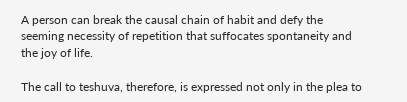A person can break the causal chain of habit and defy the seeming necessity of repetition that suffocates spontaneity and the joy of life.

The call to teshuva, therefore, is expressed not only in the plea to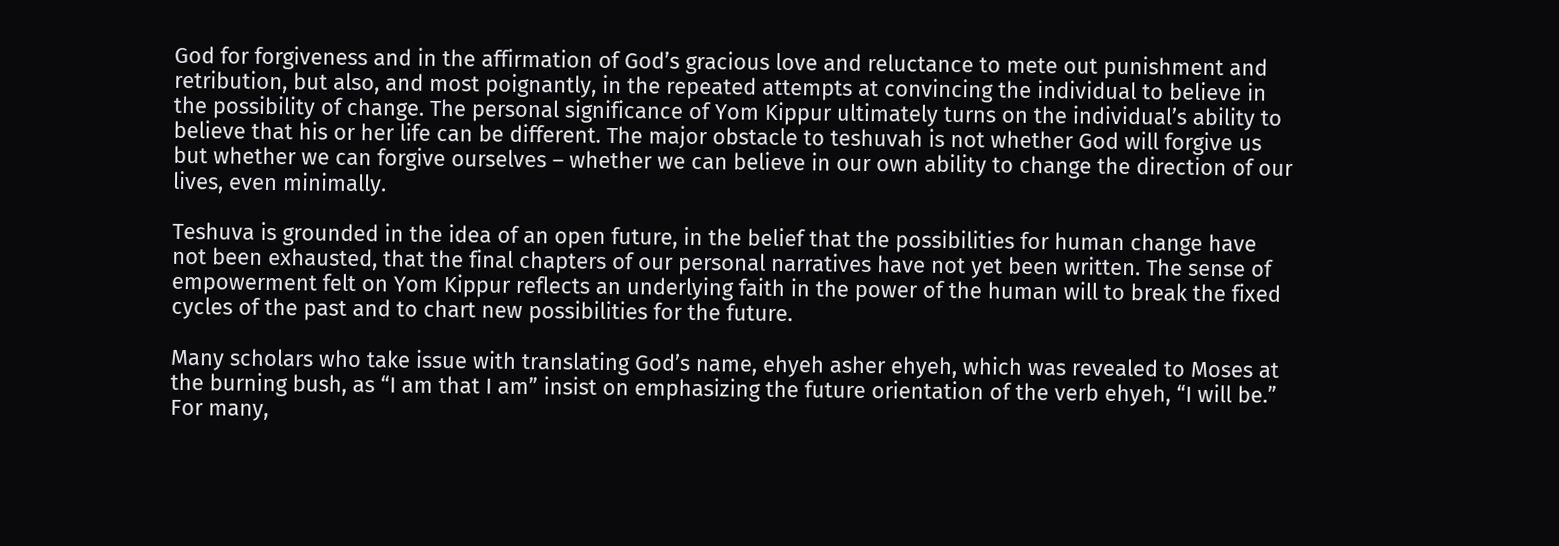God for forgiveness and in the affirmation of God’s gracious love and reluctance to mete out punishment and retribution, but also, and most poignantly, in the repeated attempts at convincing the individual to believe in the possibility of change. The personal significance of Yom Kippur ultimately turns on the individual’s ability to believe that his or her life can be different. The major obstacle to teshuvah is not whether God will forgive us but whether we can forgive ourselves – whether we can believe in our own ability to change the direction of our lives, even minimally.

Teshuva is grounded in the idea of an open future, in the belief that the possibilities for human change have not been exhausted, that the final chapters of our personal narratives have not yet been written. The sense of empowerment felt on Yom Kippur reflects an underlying faith in the power of the human will to break the fixed cycles of the past and to chart new possibilities for the future.

Many scholars who take issue with translating God’s name, ehyeh asher ehyeh, which was revealed to Moses at the burning bush, as “I am that I am” insist on emphasizing the future orientation of the verb ehyeh, “I will be.” For many,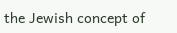the Jewish concept of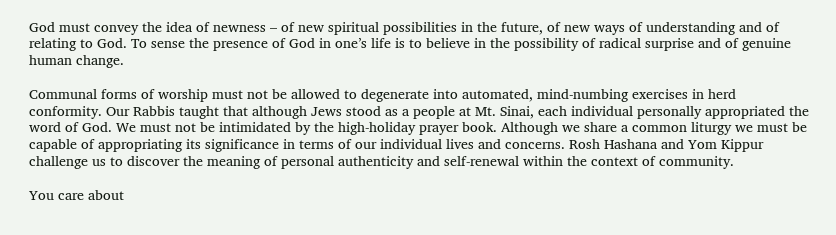God must convey the idea of newness – of new spiritual possibilities in the future, of new ways of understanding and of relating to God. To sense the presence of God in one’s life is to believe in the possibility of radical surprise and of genuine human change.

Communal forms of worship must not be allowed to degenerate into automated, mind-numbing exercises in herd conformity. Our Rabbis taught that although Jews stood as a people at Mt. Sinai, each individual personally appropriated the word of God. We must not be intimidated by the high-holiday prayer book. Although we share a common liturgy we must be capable of appropriating its significance in terms of our individual lives and concerns. Rosh Hashana and Yom Kippur challenge us to discover the meaning of personal authenticity and self-renewal within the context of community.

You care about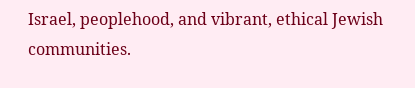Israel, peoplehood, and vibrant, ethical Jewish communities.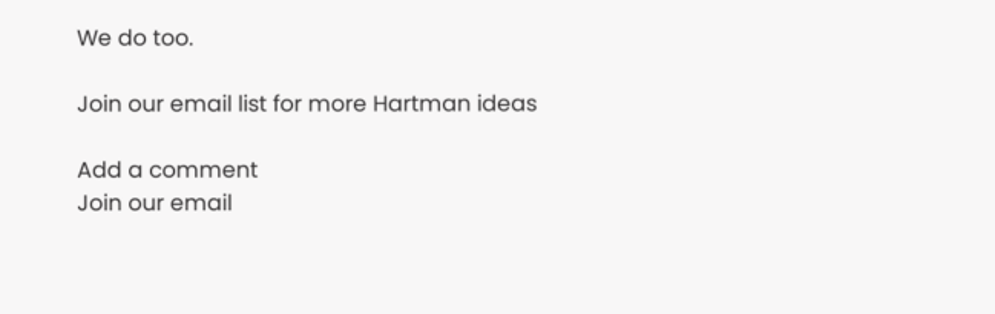We do too.

Join our email list for more Hartman ideas

Add a comment
Join our email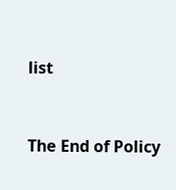list


The End of Policy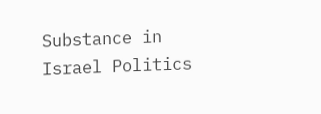Substance in Israel Politics